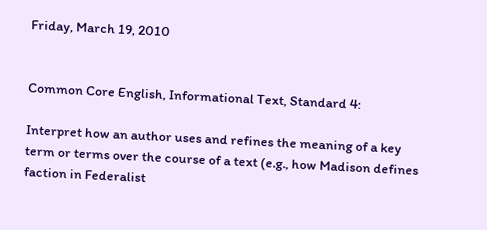Friday, March 19, 2010


Common Core English, Informational Text, Standard 4:

Interpret how an author uses and refines the meaning of a key term or terms over the course of a text (e.g., how Madison defines faction in Federalist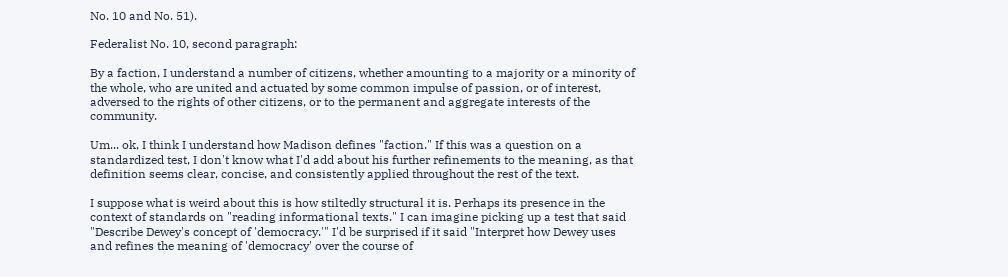No. 10 and No. 51).

Federalist No. 10, second paragraph:

By a faction, I understand a number of citizens, whether amounting to a majority or a minority of the whole, who are united and actuated by some common impulse of passion, or of interest, adversed to the rights of other citizens, or to the permanent and aggregate interests of the community.

Um... ok, I think I understand how Madison defines "faction." If this was a question on a standardized test, I don't know what I'd add about his further refinements to the meaning, as that definition seems clear, concise, and consistently applied throughout the rest of the text.

I suppose what is weird about this is how stiltedly structural it is. Perhaps its presence in the context of standards on "reading informational texts." I can imagine picking up a test that said "Describe Dewey's concept of 'democracy.'" I'd be surprised if it said "Interpret how Dewey uses and refines the meaning of 'democracy' over the course of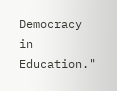Democracy in Education."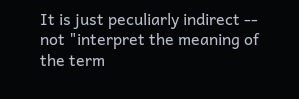It is just peculiarly indirect -- not "interpret the meaning of the term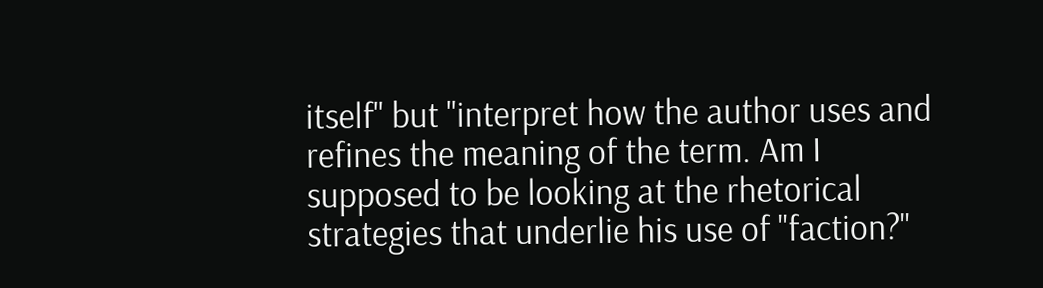itself" but "interpret how the author uses and refines the meaning of the term. Am I supposed to be looking at the rhetorical strategies that underlie his use of "faction?"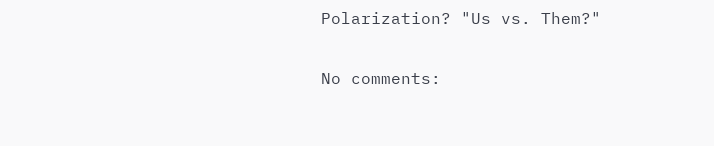Polarization? "Us vs. Them?"

No comments: